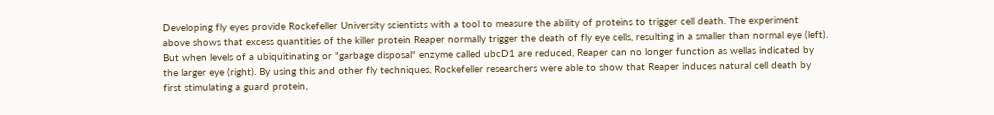Developing fly eyes provide Rockefeller University scientists with a tool to measure the ability of proteins to trigger cell death. The experiment above shows that excess quantities of the killer protein Reaper normally trigger the death of fly eye cells, resulting in a smaller than normal eye (left). But when levels of a ubiquitinating or "garbage disposal" enzyme called ubcD1 are reduced, Reaper can no longer function as wellas indicated by the larger eye (right). By using this and other fly techniques, Rockefeller researchers were able to show that Reaper induces natural cell death by first stimulating a guard protein,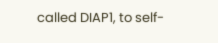called DIAP1, to self-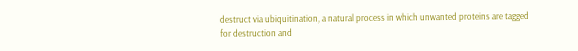destruct via ubiquitination, a natural process in which unwanted proteins are tagged for destruction and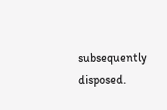subsequently disposed.